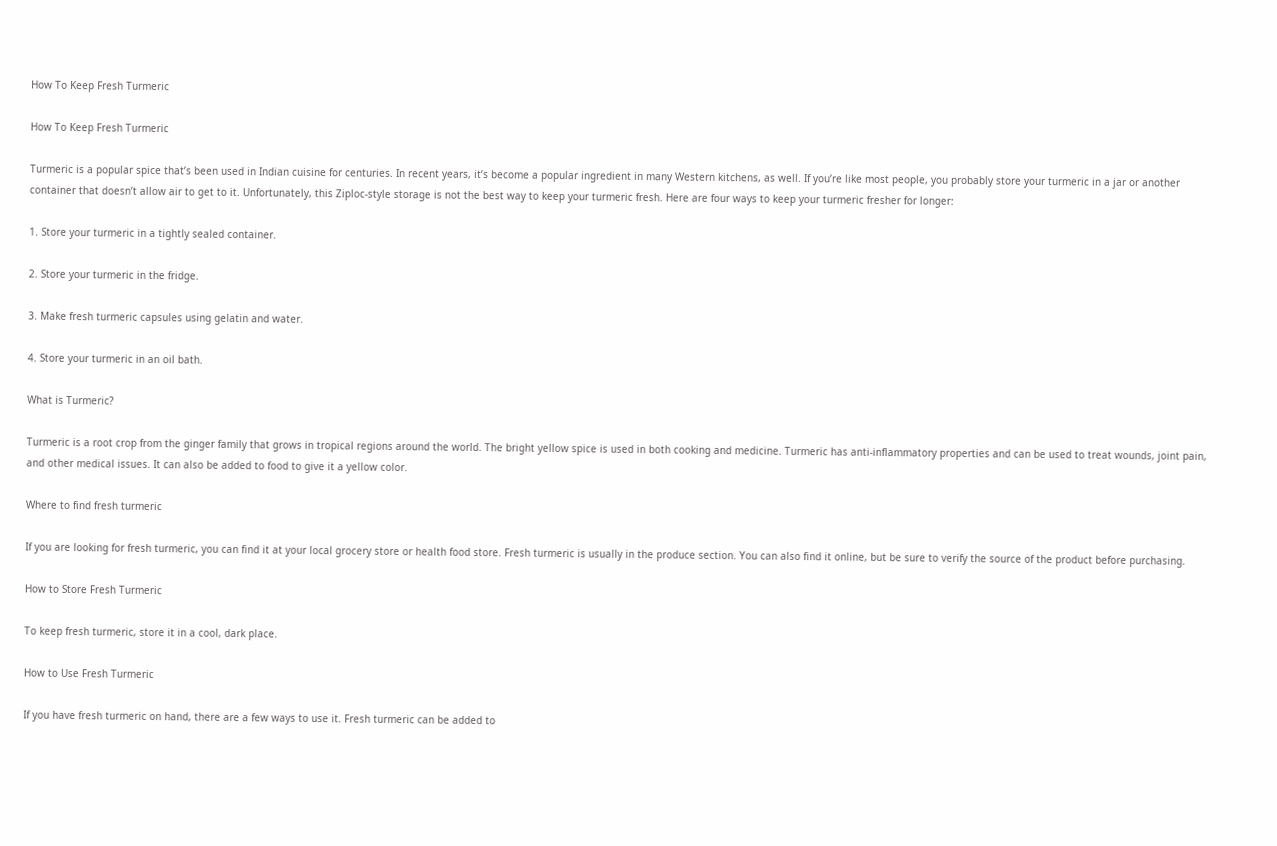How To Keep Fresh Turmeric

How To Keep Fresh Turmeric

Turmeric is a popular spice that’s been used in Indian cuisine for centuries. In recent years, it’s become a popular ingredient in many Western kitchens, as well. If you’re like most people, you probably store your turmeric in a jar or another container that doesn’t allow air to get to it. Unfortunately, this Ziploc-style storage is not the best way to keep your turmeric fresh. Here are four ways to keep your turmeric fresher for longer:

1. Store your turmeric in a tightly sealed container.

2. Store your turmeric in the fridge.

3. Make fresh turmeric capsules using gelatin and water.

4. Store your turmeric in an oil bath.

What is Turmeric?

Turmeric is a root crop from the ginger family that grows in tropical regions around the world. The bright yellow spice is used in both cooking and medicine. Turmeric has anti-inflammatory properties and can be used to treat wounds, joint pain, and other medical issues. It can also be added to food to give it a yellow color.

Where to find fresh turmeric

If you are looking for fresh turmeric, you can find it at your local grocery store or health food store. Fresh turmeric is usually in the produce section. You can also find it online, but be sure to verify the source of the product before purchasing.

How to Store Fresh Turmeric

To keep fresh turmeric, store it in a cool, dark place.

How to Use Fresh Turmeric

If you have fresh turmeric on hand, there are a few ways to use it. Fresh turmeric can be added to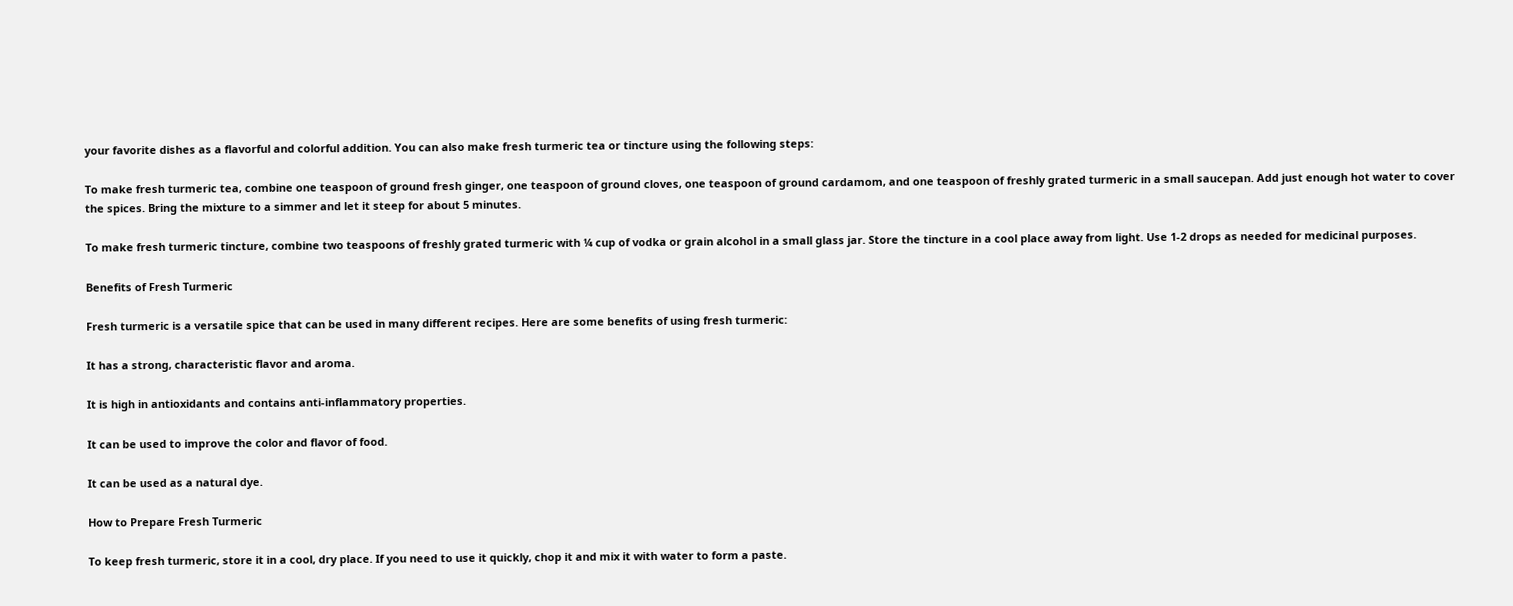your favorite dishes as a flavorful and colorful addition. You can also make fresh turmeric tea or tincture using the following steps:

To make fresh turmeric tea, combine one teaspoon of ground fresh ginger, one teaspoon of ground cloves, one teaspoon of ground cardamom, and one teaspoon of freshly grated turmeric in a small saucepan. Add just enough hot water to cover the spices. Bring the mixture to a simmer and let it steep for about 5 minutes.

To make fresh turmeric tincture, combine two teaspoons of freshly grated turmeric with ¼ cup of vodka or grain alcohol in a small glass jar. Store the tincture in a cool place away from light. Use 1-2 drops as needed for medicinal purposes.

Benefits of Fresh Turmeric

Fresh turmeric is a versatile spice that can be used in many different recipes. Here are some benefits of using fresh turmeric:

It has a strong, characteristic flavor and aroma.

It is high in antioxidants and contains anti-inflammatory properties.

It can be used to improve the color and flavor of food.

It can be used as a natural dye.

How to Prepare Fresh Turmeric

To keep fresh turmeric, store it in a cool, dry place. If you need to use it quickly, chop it and mix it with water to form a paste.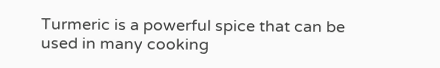Turmeric is a powerful spice that can be used in many cooking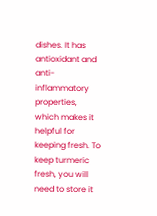dishes. It has antioxidant and anti-inflammatory properties, which makes it helpful for keeping fresh. To keep turmeric fresh, you will need to store it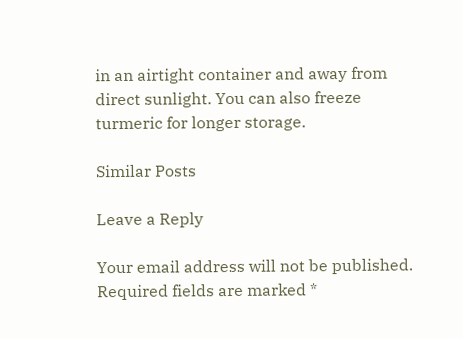in an airtight container and away from direct sunlight. You can also freeze turmeric for longer storage.

Similar Posts

Leave a Reply

Your email address will not be published. Required fields are marked *